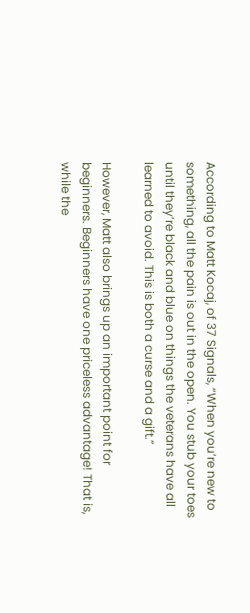According to Matt Kocaj, of 37 Signals, “When you’re new to something, all the pain is out in the open. You stub your toes until they’re black and blue on things the veterans have all learned to avoid. This is both a curse and a gift.”

However, Matt also brings up an important point for beginners. Beginners have one priceless advantage! That is, while the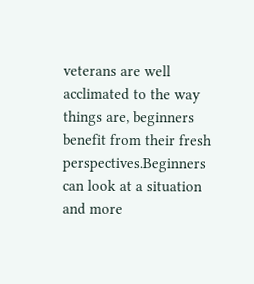veterans are well acclimated to the way things are, beginners benefit from their fresh perspectives.Beginners can look at a situation and more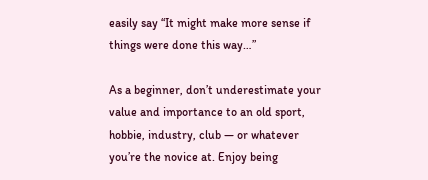easily say “It might make more sense if things were done this way…”

As a beginner, don’t underestimate your value and importance to an old sport, hobbie, industry, club — or whatever you’re the novice at. Enjoy being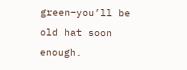green–you’ll be old hat soon enough.